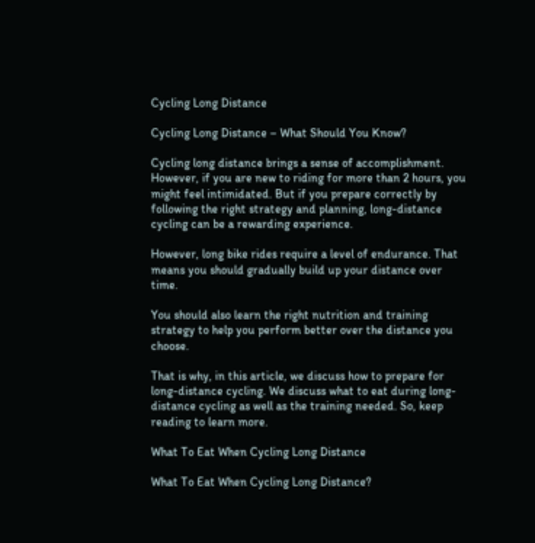Cycling Long Distance

Cycling Long Distance – What Should You Know?

Cycling long distance brings a sense of accomplishment. However, if you are new to riding for more than 2 hours, you might feel intimidated. But if you prepare correctly by following the right strategy and planning, long-distance cycling can be a rewarding experience.

However, long bike rides require a level of endurance. That means you should gradually build up your distance over time.

You should also learn the right nutrition and training strategy to help you perform better over the distance you choose.

That is why, in this article, we discuss how to prepare for long-distance cycling. We discuss what to eat during long-distance cycling as well as the training needed. So, keep reading to learn more.

What To Eat When Cycling Long Distance

What To Eat When Cycling Long Distance?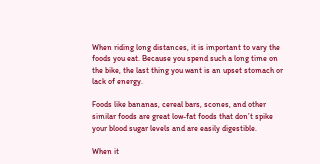When riding long distances, it is important to vary the foods you eat. Because you spend such a long time on the bike, the last thing you want is an upset stomach or lack of energy.

Foods like bananas, cereal bars, scones, and other similar foods are great low-fat foods that don’t spike your blood sugar levels and are easily digestible.

When it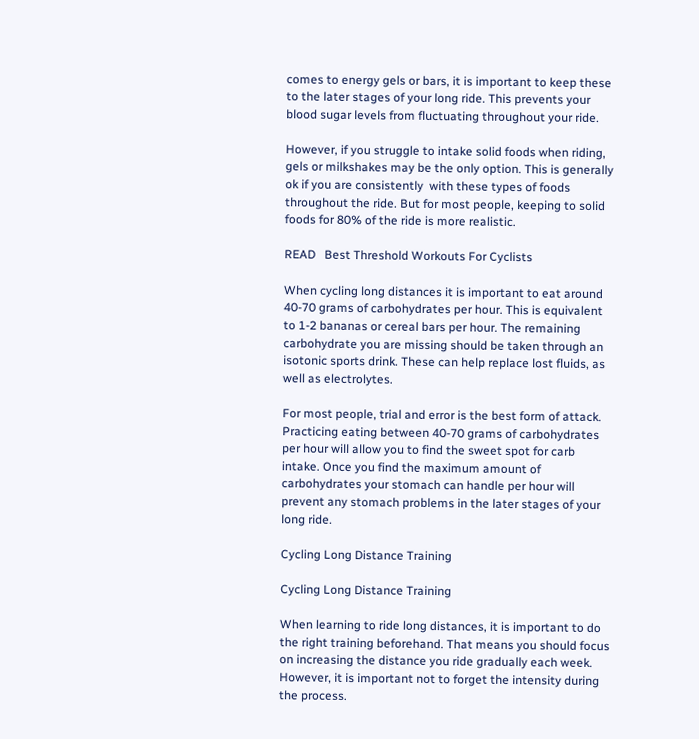comes to energy gels or bars, it is important to keep these to the later stages of your long ride. This prevents your blood sugar levels from fluctuating throughout your ride.

However, if you struggle to intake solid foods when riding, gels or milkshakes may be the only option. This is generally ok if you are consistently  with these types of foods throughout the ride. But for most people, keeping to solid foods for 80% of the ride is more realistic.

READ   Best Threshold Workouts For Cyclists

When cycling long distances it is important to eat around 40-70 grams of carbohydrates per hour. This is equivalent to 1-2 bananas or cereal bars per hour. The remaining carbohydrate you are missing should be taken through an isotonic sports drink. These can help replace lost fluids, as well as electrolytes.

For most people, trial and error is the best form of attack. Practicing eating between 40-70 grams of carbohydrates per hour will allow you to find the sweet spot for carb intake. Once you find the maximum amount of carbohydrates your stomach can handle per hour will prevent any stomach problems in the later stages of your long ride.

Cycling Long Distance Training

Cycling Long Distance Training

When learning to ride long distances, it is important to do the right training beforehand. That means you should focus on increasing the distance you ride gradually each week. However, it is important not to forget the intensity during the process.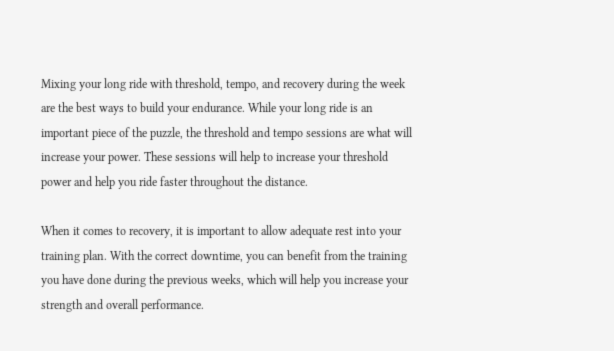Mixing your long ride with threshold, tempo, and recovery during the week are the best ways to build your endurance. While your long ride is an important piece of the puzzle, the threshold and tempo sessions are what will increase your power. These sessions will help to increase your threshold power and help you ride faster throughout the distance.

When it comes to recovery, it is important to allow adequate rest into your training plan. With the correct downtime, you can benefit from the training you have done during the previous weeks, which will help you increase your strength and overall performance.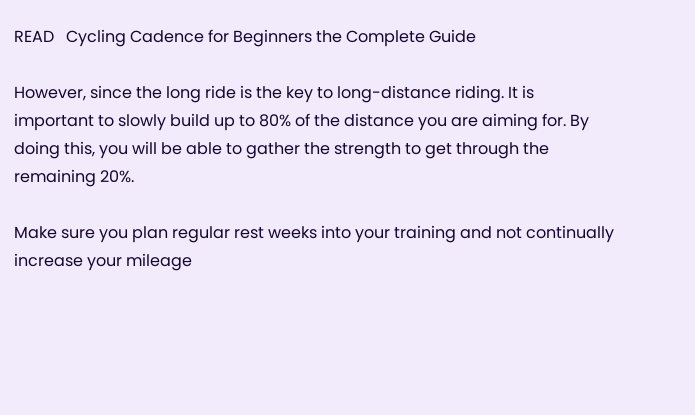READ   Cycling Cadence for Beginners the Complete Guide

However, since the long ride is the key to long-distance riding. It is important to slowly build up to 80% of the distance you are aiming for. By doing this, you will be able to gather the strength to get through the remaining 20%.

Make sure you plan regular rest weeks into your training and not continually increase your mileage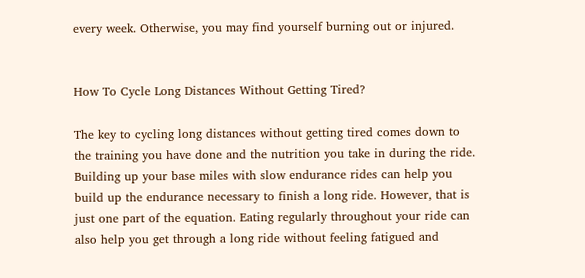every week. Otherwise, you may find yourself burning out or injured.


How To Cycle Long Distances Without Getting Tired?

The key to cycling long distances without getting tired comes down to the training you have done and the nutrition you take in during the ride. Building up your base miles with slow endurance rides can help you build up the endurance necessary to finish a long ride. However, that is just one part of the equation. Eating regularly throughout your ride can also help you get through a long ride without feeling fatigued and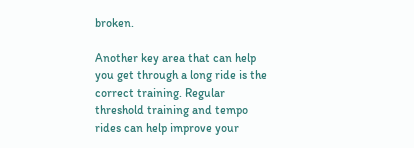broken.

Another key area that can help you get through a long ride is the correct training. Regular threshold training and tempo rides can help improve your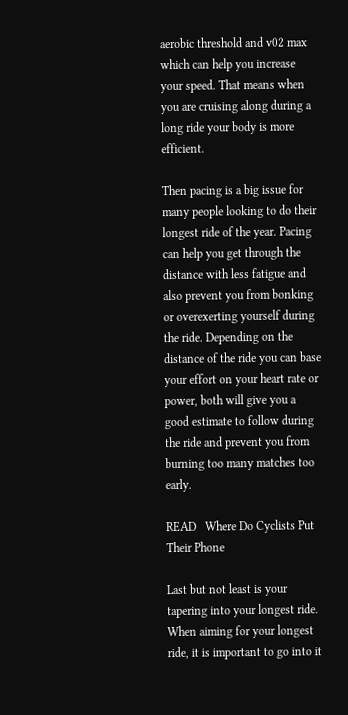aerobic threshold and v02 max which can help you increase your speed. That means when you are cruising along during a long ride your body is more efficient.

Then pacing is a big issue for many people looking to do their longest ride of the year. Pacing can help you get through the distance with less fatigue and also prevent you from bonking or overexerting yourself during the ride. Depending on the distance of the ride you can base your effort on your heart rate or power, both will give you a good estimate to follow during the ride and prevent you from burning too many matches too early.

READ   Where Do Cyclists Put Their Phone

Last but not least is your tapering into your longest ride. When aiming for your longest ride, it is important to go into it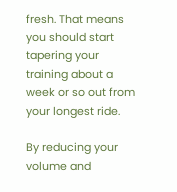fresh. That means you should start tapering your training about a week or so out from your longest ride.

By reducing your volume and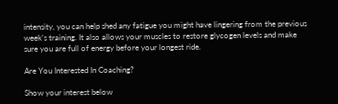intensity, you can help shed any fatigue you might have lingering from the previous week’s training. It also allows your muscles to restore glycogen levels and make sure you are full of energy before your longest ride.

Are You Interested In Coaching?

Show your interest below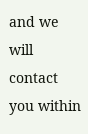and we will contact you within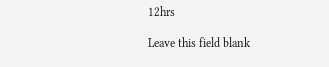12hrs

Leave this field blank